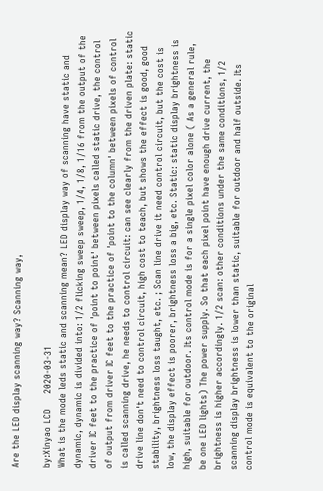Are the LED display scanning way? Scanning way,

by:Xinyao LCD     2020-03-31
What is the mode leds static and scanning mean? LED display way of scanning have static and dynamic, dynamic is divided into: 1/2 flicking sweep sweep, 1/4, 1/8, 1/16 from the output of the driver IC feet to the practice of 'point to point' between pixels called static drive, the control of output from driver IC feet to the practice of 'point to the column' between pixels of control is called scanning drive, he needs to control circuit: can see clearly from the driven plate: static drive line don't need to control circuit, high cost to teach, but shows the effect is good, good stability, brightness loss taught, etc. ; Scan line drive it need control circuit, but the cost is low, the display effect is poorer, brightness loss a big, etc. Static: static display brightness is high, suitable for outdoor. Its control mode is for a single pixel color alone ( As a general rule, be one LED lights) The power supply. So that each pixel point have enough drive current, the brightness is higher accordingly. 1/2 scan: other conditions under the same conditions, 1/2 scanning display brightness is lower than static, suitable for outdoor and half outside. Its control mode is equivalent to the original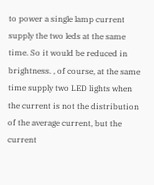to power a single lamp current supply the two leds at the same time. So it would be reduced in brightness. , of course, at the same time supply two LED lights when the current is not the distribution of the average current, but the current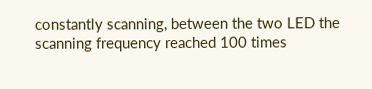constantly scanning, between the two LED the scanning frequency reached 100 times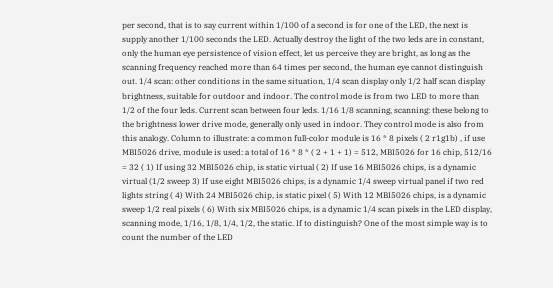per second, that is to say current within 1/100 of a second is for one of the LED, the next is supply another 1/100 seconds the LED. Actually destroy the light of the two leds are in constant, only the human eye persistence of vision effect, let us perceive they are bright, as long as the scanning frequency reached more than 64 times per second, the human eye cannot distinguish out. 1/4 scan: other conditions in the same situation, 1/4 scan display only 1/2 half scan display brightness, suitable for outdoor and indoor. The control mode is from two LED to more than 1/2 of the four leds. Current scan between four leds. 1/16 1/8 scanning, scanning: these belong to the brightness lower drive mode, generally only used in indoor. They control mode is also from this analogy. Column to illustrate: a common full-color module is 16 * 8 pixels ( 2 r1g1b) , if use MBI5026 drive, module is used: a total of 16 * 8 * ( 2 + 1 + 1) = 512, MBI5026 for 16 chip, 512/16 = 32 ( 1) If using 32 MBI5026 chip, is static virtual ( 2) If use 16 MBI5026 chips, is a dynamic virtual (1/2 sweep 3) If use eight MBI5026 chips, is a dynamic 1/4 sweep virtual panel if two red lights string ( 4) With 24 MBI5026 chip, is static pixel ( 5) With 12 MBI5026 chips, is a dynamic sweep 1/2 real pixels ( 6) With six MBI5026 chips, is a dynamic 1/4 scan pixels in the LED display, scanning mode, 1/16, 1/8, 1/4, 1/2, the static. If to distinguish? One of the most simple way is to count the number of the LED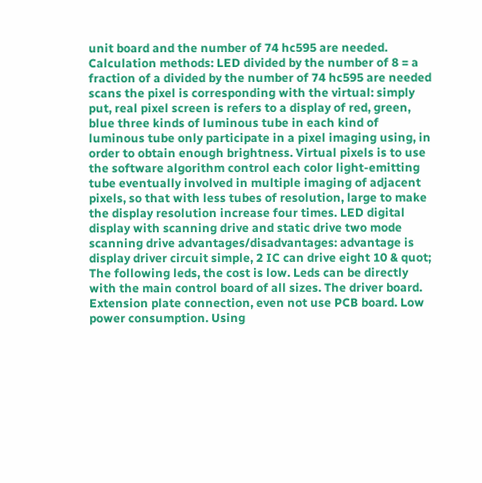unit board and the number of 74 hc595 are needed. Calculation methods: LED divided by the number of 8 = a fraction of a divided by the number of 74 hc595 are needed scans the pixel is corresponding with the virtual: simply put, real pixel screen is refers to a display of red, green, blue three kinds of luminous tube in each kind of luminous tube only participate in a pixel imaging using, in order to obtain enough brightness. Virtual pixels is to use the software algorithm control each color light-emitting tube eventually involved in multiple imaging of adjacent pixels, so that with less tubes of resolution, large to make the display resolution increase four times. LED digital display with scanning drive and static drive two mode scanning drive advantages/disadvantages: advantage is display driver circuit simple, 2 IC can drive eight 10 & quot; The following leds, the cost is low. Leds can be directly with the main control board of all sizes. The driver board. Extension plate connection, even not use PCB board. Low power consumption. Using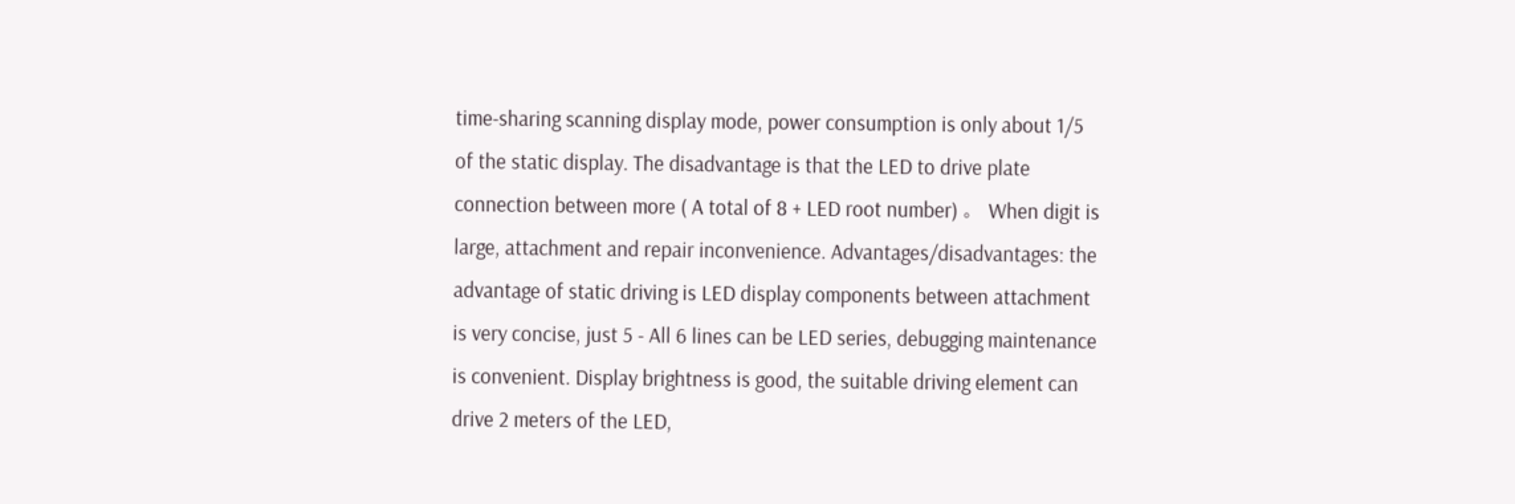time-sharing scanning display mode, power consumption is only about 1/5 of the static display. The disadvantage is that the LED to drive plate connection between more ( A total of 8 + LED root number) 。 When digit is large, attachment and repair inconvenience. Advantages/disadvantages: the advantage of static driving is LED display components between attachment is very concise, just 5 - All 6 lines can be LED series, debugging maintenance is convenient. Display brightness is good, the suitable driving element can drive 2 meters of the LED,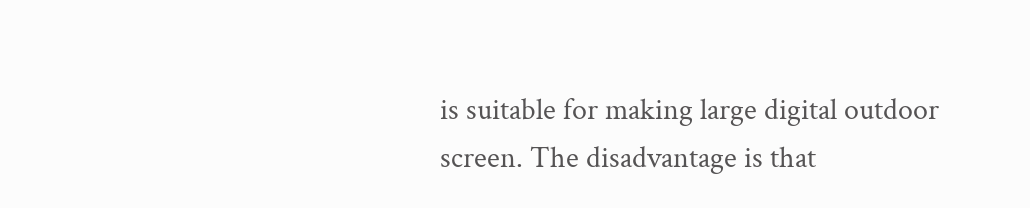is suitable for making large digital outdoor screen. The disadvantage is that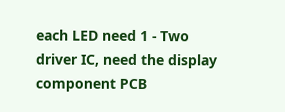each LED need 1 - Two driver IC, need the display component PCB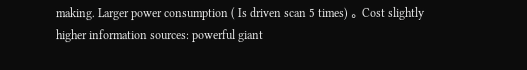making. Larger power consumption ( Is driven scan 5 times) 。 Cost slightly higher information sources: powerful giant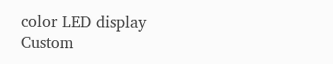color LED display
Custom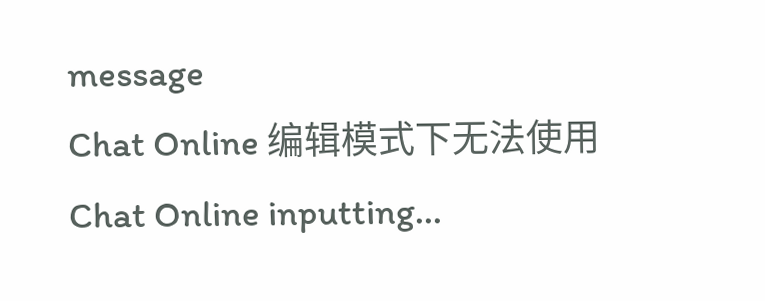message
Chat Online 编辑模式下无法使用
Chat Online inputting...